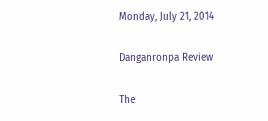Monday, July 21, 2014

Danganronpa Review

The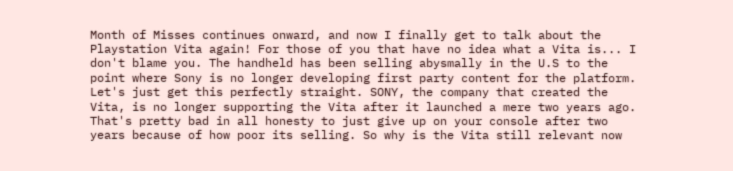Month of Misses continues onward, and now I finally get to talk about the Playstation Vita again! For those of you that have no idea what a Vita is... I don't blame you. The handheld has been selling abysmally in the U.S to the point where Sony is no longer developing first party content for the platform. Let's just get this perfectly straight. SONY, the company that created the Vita, is no longer supporting the Vita after it launched a mere two years ago. That's pretty bad in all honesty to just give up on your console after two years because of how poor its selling. So why is the Vita still relevant now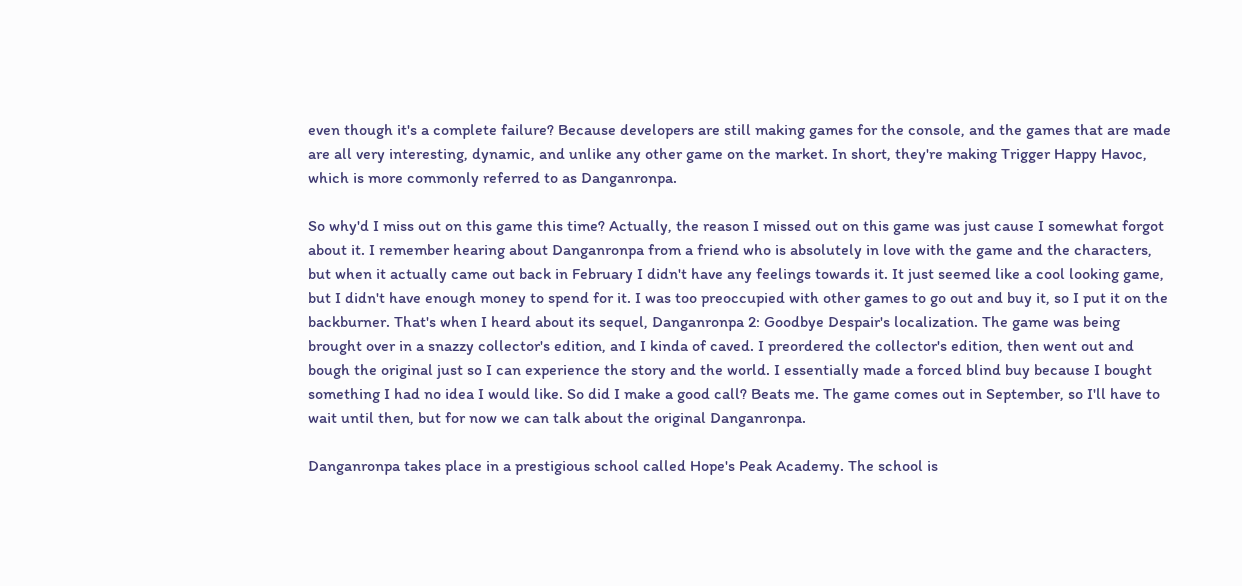even though it's a complete failure? Because developers are still making games for the console, and the games that are made are all very interesting, dynamic, and unlike any other game on the market. In short, they're making Trigger Happy Havoc, which is more commonly referred to as Danganronpa.

So why'd I miss out on this game this time? Actually, the reason I missed out on this game was just cause I somewhat forgot about it. I remember hearing about Danganronpa from a friend who is absolutely in love with the game and the characters, but when it actually came out back in February I didn't have any feelings towards it. It just seemed like a cool looking game, but I didn't have enough money to spend for it. I was too preoccupied with other games to go out and buy it, so I put it on the backburner. That's when I heard about its sequel, Danganronpa 2: Goodbye Despair's localization. The game was being brought over in a snazzy collector's edition, and I kinda of caved. I preordered the collector's edition, then went out and bough the original just so I can experience the story and the world. I essentially made a forced blind buy because I bought something I had no idea I would like. So did I make a good call? Beats me. The game comes out in September, so I'll have to wait until then, but for now we can talk about the original Danganronpa.

Danganronpa takes place in a prestigious school called Hope's Peak Academy. The school is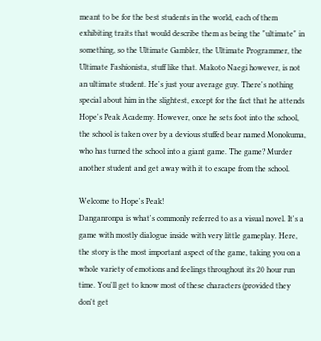meant to be for the best students in the world, each of them exhibiting traits that would describe them as being the "ultimate" in something, so the Ultimate Gambler, the Ultimate Programmer, the Ultimate Fashionista, stuff like that. Makoto Naegi however, is not an ultimate student. He's just your average guy. There's nothing special about him in the slightest, except for the fact that he attends Hope's Peak Academy. However, once he sets foot into the school, the school is taken over by a devious stuffed bear named Monokuma, who has turned the school into a giant game. The game? Murder another student and get away with it to escape from the school.

Welcome to Hope's Peak!
Danganronpa is what's commonly referred to as a visual novel. It's a game with mostly dialogue inside with very little gameplay. Here, the story is the most important aspect of the game, taking you on a whole variety of emotions and feelings throughout its 20 hour run time. You'll get to know most of these characters (provided they don't get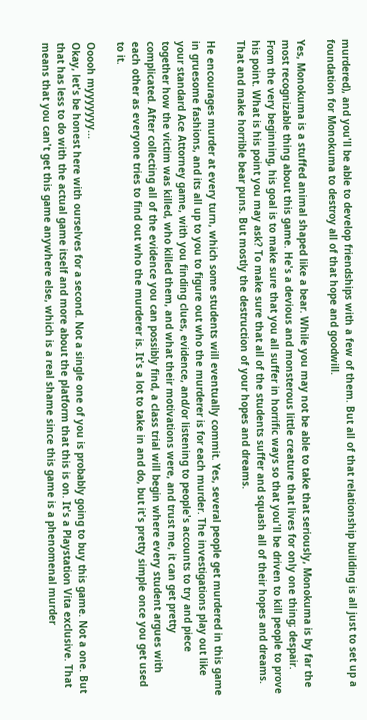murdered), and you'll be able to develop friendships with a few of them. But all of that relationship building is all just to set up a foundation for Monokuma to destroy all of that hope and goodwill.

Yes, Monokuma is a stuffed animal shaped like a bear. While you may not be able to take that seriously, Monokuma is by far the most recognizable thing about this game. He's a devious and monsterous little creature that lives for only one thing; despair. From the very beginning, his goal is to make sure that you all suffer in horrific ways so that you'll be driven to kill people to prove his point. What is his point you may ask? To make sure that all of the students suffer and squash all of their hopes and dreams. That and make horrible bear puns. But mostly the destruction of your hopes and dreams.

He encourages murder at every turn, which some students will eventually commit. Yes, several people get murdered in this game in gruesome fashions, and its all up to you to figure out who the murderer is for each murder. The investigations play out like your standard Ace Attorney game, with you finding clues, evidence, and/or listening to people's accounts to try and piece together how the victim was killed, who killed them, and what their motivations were, and trust me, it can get pretty complicated. After collecting all of the evidence you can possibly find, a class trial will begin where every student argues with each other as everyone tries to find out who the murderer is. It's a lot to take in and do, but it's pretty simple once you get used to it.

Ooooh myyyyyyy...
Okay, let's be honest here with ourselves for a second. Not a single one of you is probably going to buy this game. Not a one. But that has less to do with the actual game itself and more about the platform that this is on. It's a Playstation Vita exclusive. That means that you can't get this game anywhere else, which is a real shame since this game is a phenomenal murder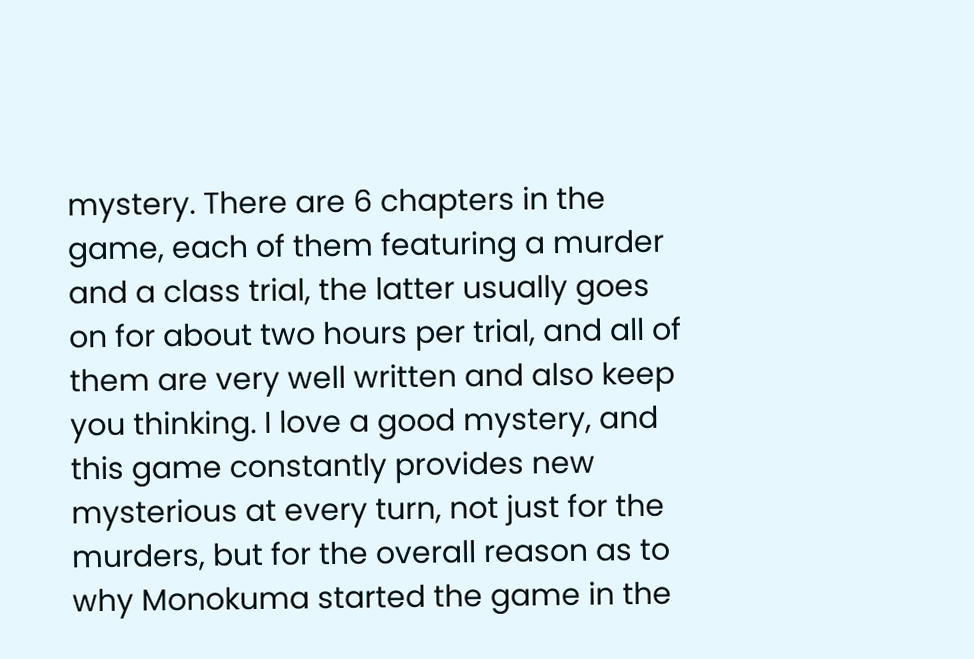mystery. There are 6 chapters in the game, each of them featuring a murder and a class trial, the latter usually goes on for about two hours per trial, and all of them are very well written and also keep you thinking. I love a good mystery, and this game constantly provides new mysterious at every turn, not just for the murders, but for the overall reason as to why Monokuma started the game in the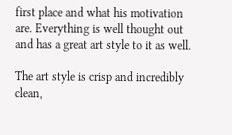first place and what his motivation are. Everything is well thought out and has a great art style to it as well.

The art style is crisp and incredibly clean,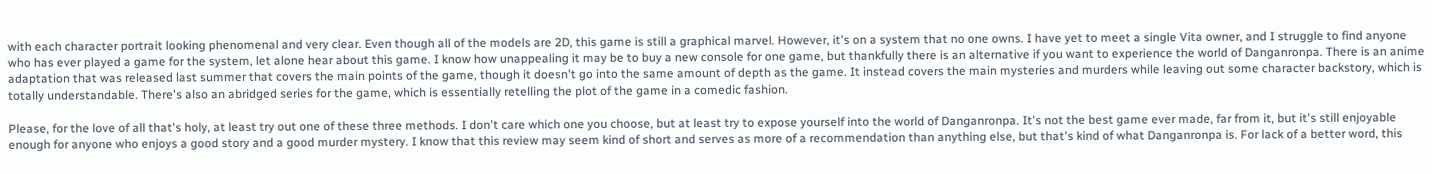with each character portrait looking phenomenal and very clear. Even though all of the models are 2D, this game is still a graphical marvel. However, it's on a system that no one owns. I have yet to meet a single Vita owner, and I struggle to find anyone who has ever played a game for the system, let alone hear about this game. I know how unappealing it may be to buy a new console for one game, but thankfully there is an alternative if you want to experience the world of Danganronpa. There is an anime adaptation that was released last summer that covers the main points of the game, though it doesn't go into the same amount of depth as the game. It instead covers the main mysteries and murders while leaving out some character backstory, which is totally understandable. There's also an abridged series for the game, which is essentially retelling the plot of the game in a comedic fashion.

Please, for the love of all that's holy, at least try out one of these three methods. I don't care which one you choose, but at least try to expose yourself into the world of Danganronpa. It's not the best game ever made, far from it, but it's still enjoyable enough for anyone who enjoys a good story and a good murder mystery. I know that this review may seem kind of short and serves as more of a recommendation than anything else, but that's kind of what Danganronpa is. For lack of a better word, this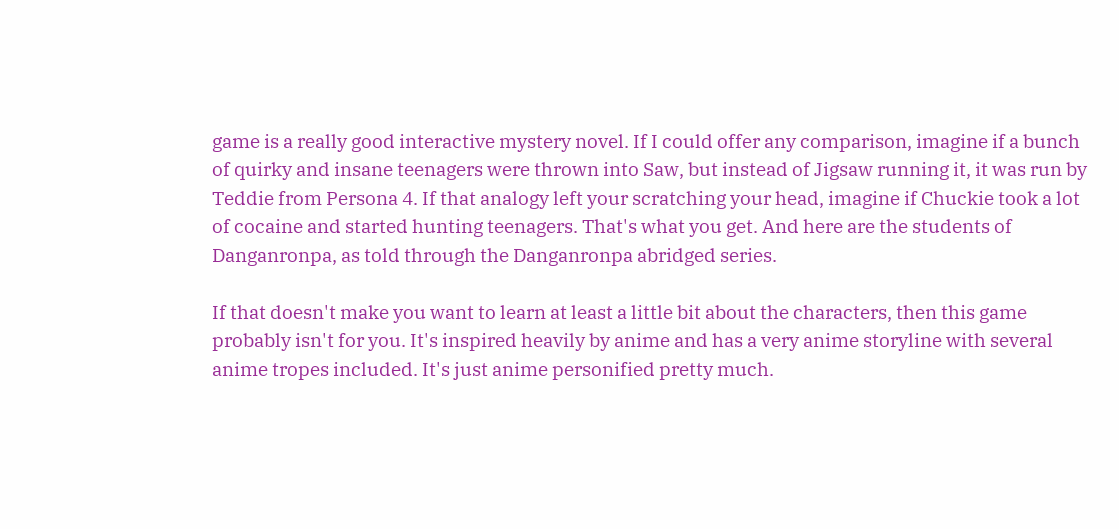game is a really good interactive mystery novel. If I could offer any comparison, imagine if a bunch of quirky and insane teenagers were thrown into Saw, but instead of Jigsaw running it, it was run by Teddie from Persona 4. If that analogy left your scratching your head, imagine if Chuckie took a lot of cocaine and started hunting teenagers. That's what you get. And here are the students of Danganronpa, as told through the Danganronpa abridged series.

If that doesn't make you want to learn at least a little bit about the characters, then this game probably isn't for you. It's inspired heavily by anime and has a very anime storyline with several anime tropes included. It's just anime personified pretty much.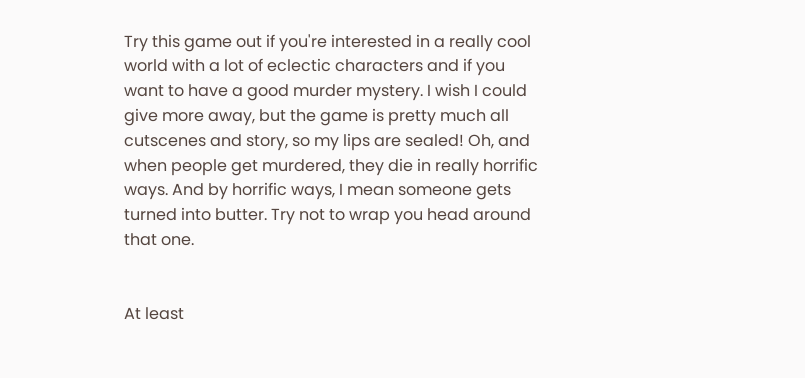Try this game out if you're interested in a really cool world with a lot of eclectic characters and if you want to have a good murder mystery. I wish I could give more away, but the game is pretty much all cutscenes and story, so my lips are sealed! Oh, and when people get murdered, they die in really horrific ways. And by horrific ways, I mean someone gets turned into butter. Try not to wrap you head around that one.


At least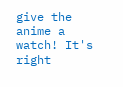give the anime a watch! It's right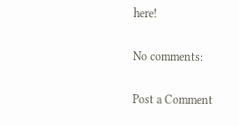here!

No comments:

Post a Comment